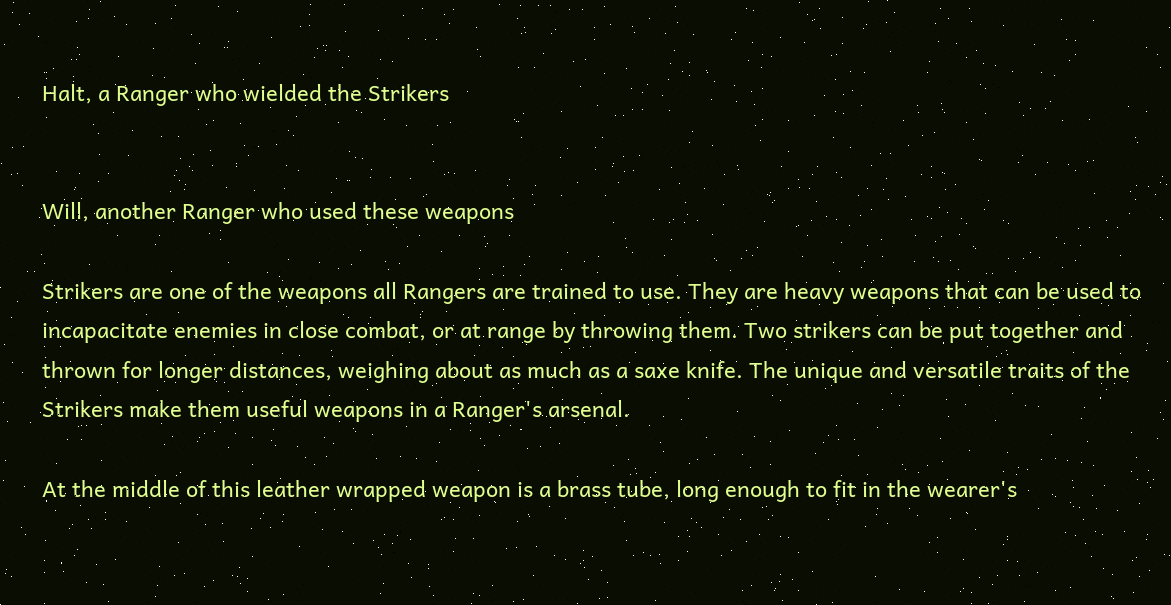Halt, a Ranger who wielded the Strikers


Will, another Ranger who used these weapons

Strikers are one of the weapons all Rangers are trained to use. They are heavy weapons that can be used to incapacitate enemies in close combat, or at range by throwing them. Two strikers can be put together and thrown for longer distances, weighing about as much as a saxe knife. The unique and versatile traits of the Strikers make them useful weapons in a Ranger's arsenal.

At the middle of this leather wrapped weapon is a brass tube, long enough to fit in the wearer's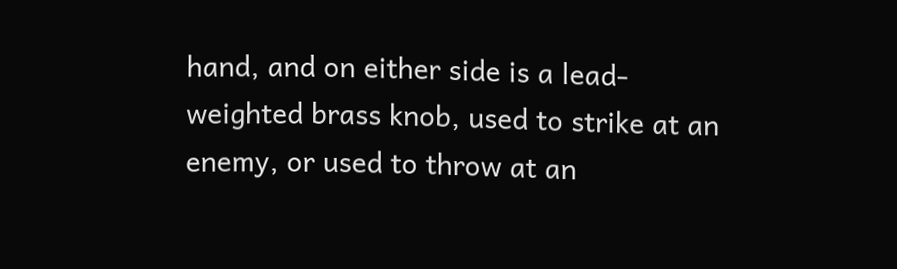hand, and on either side is a lead-weighted brass knob, used to strike at an enemy, or used to throw at an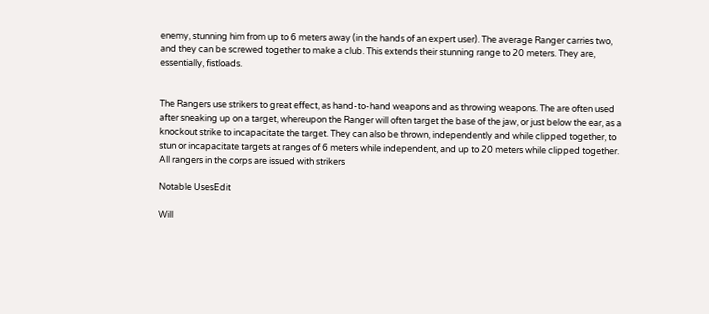enemy, stunning him from up to 6 meters away (in the hands of an expert user). The average Ranger carries two, and they can be screwed together to make a club. This extends their stunning range to 20 meters. They are, essentially, fistloads.


The Rangers use strikers to great effect, as hand-to-hand weapons and as throwing weapons. The are often used after sneaking up on a target, whereupon the Ranger will often target the base of the jaw, or just below the ear, as a knockout strike to incapacitate the target. They can also be thrown, independently and while clipped together, to stun or incapacitate targets at ranges of 6 meters while independent, and up to 20 meters while clipped together. All rangers in the corps are issued with strikers

Notable UsesEdit

Will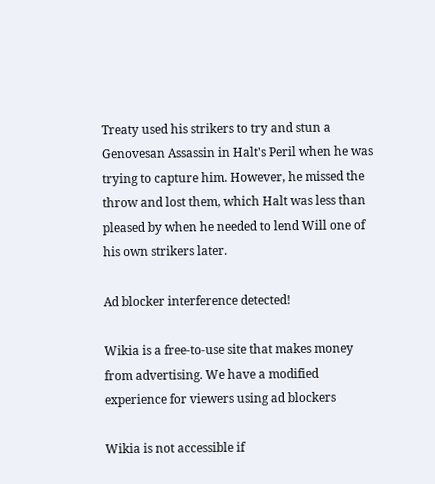Treaty used his strikers to try and stun a Genovesan Assassin in Halt's Peril when he was trying to capture him. However, he missed the throw and lost them, which Halt was less than pleased by when he needed to lend Will one of his own strikers later.

Ad blocker interference detected!

Wikia is a free-to-use site that makes money from advertising. We have a modified experience for viewers using ad blockers

Wikia is not accessible if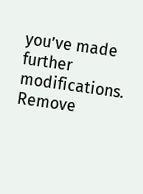you’ve made further modifications. Remove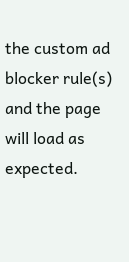the custom ad blocker rule(s) and the page will load as expected.